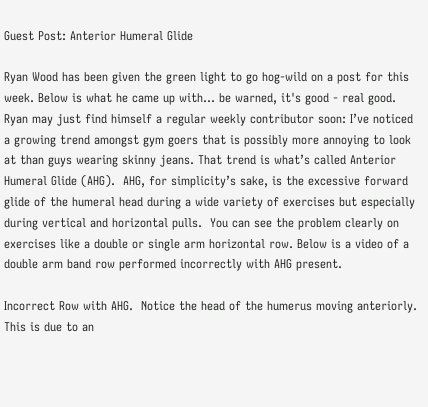Guest Post: Anterior Humeral Glide

Ryan Wood has been given the green light to go hog-wild on a post for this week. Below is what he came up with... be warned, it's good - real good. Ryan may just find himself a regular weekly contributor soon: I’ve noticed a growing trend amongst gym goers that is possibly more annoying to look at than guys wearing skinny jeans. That trend is what’s called Anterior Humeral Glide (AHG).  AHG, for simplicity’s sake, is the excessive forward glide of the humeral head during a wide variety of exercises but especially during vertical and horizontal pulls.  You can see the problem clearly on exercises like a double or single arm horizontal row. Below is a video of a double arm band row performed incorrectly with AHG present.

Incorrect Row with AHG.  Notice the head of the humerus moving anteriorly.  This is due to an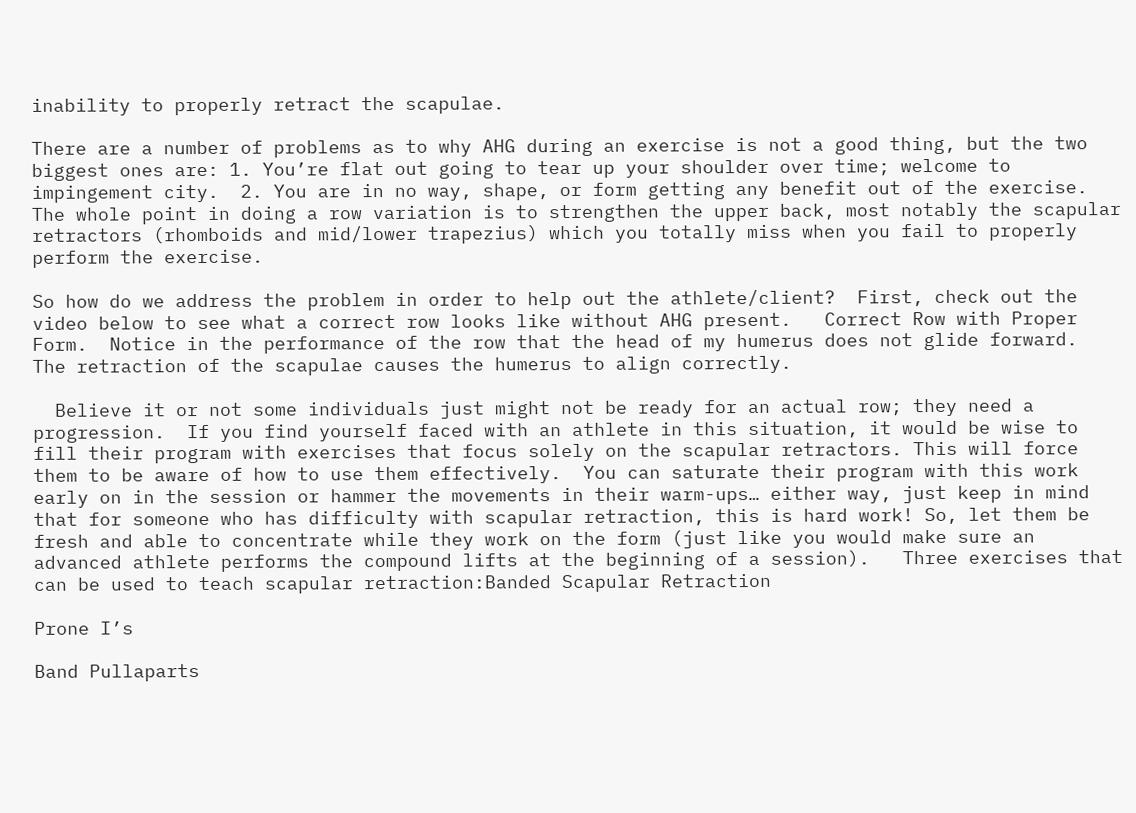inability to properly retract the scapulae.

There are a number of problems as to why AHG during an exercise is not a good thing, but the two biggest ones are: 1. You’re flat out going to tear up your shoulder over time; welcome to impingement city.  2. You are in no way, shape, or form getting any benefit out of the exercise.  The whole point in doing a row variation is to strengthen the upper back, most notably the scapular retractors (rhomboids and mid/lower trapezius) which you totally miss when you fail to properly perform the exercise.

So how do we address the problem in order to help out the athlete/client?  First, check out the video below to see what a correct row looks like without AHG present.   Correct Row with Proper Form.  Notice in the performance of the row that the head of my humerus does not glide forward.  The retraction of the scapulae causes the humerus to align correctly.

  Believe it or not some individuals just might not be ready for an actual row; they need a progression.  If you find yourself faced with an athlete in this situation, it would be wise to fill their program with exercises that focus solely on the scapular retractors. This will force them to be aware of how to use them effectively.  You can saturate their program with this work early on in the session or hammer the movements in their warm-ups… either way, just keep in mind that for someone who has difficulty with scapular retraction, this is hard work! So, let them be fresh and able to concentrate while they work on the form (just like you would make sure an advanced athlete performs the compound lifts at the beginning of a session).   Three exercises that can be used to teach scapular retraction:Banded Scapular Retraction

Prone I’s

Band Pullaparts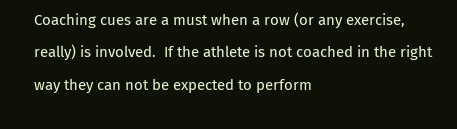Coaching cues are a must when a row (or any exercise, really) is involved.  If the athlete is not coached in the right way they can not be expected to perform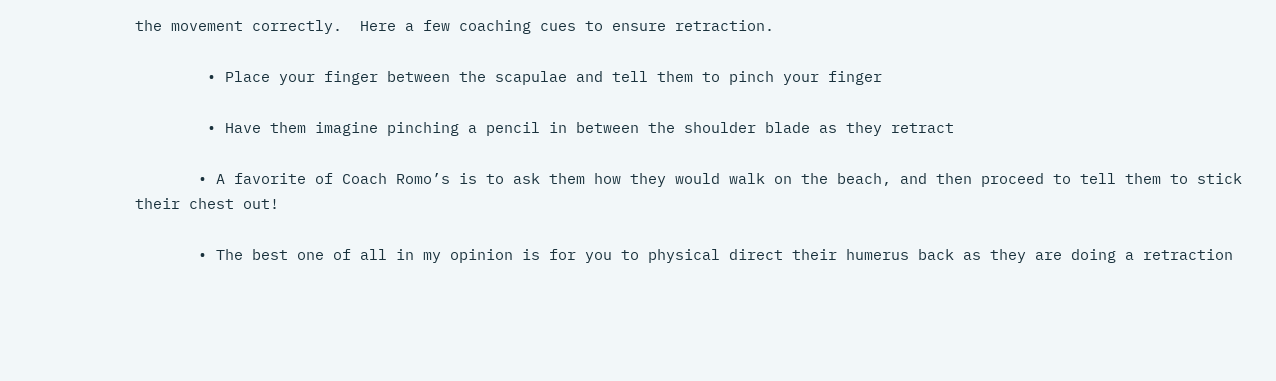the movement correctly.  Here a few coaching cues to ensure retraction.

        • Place your finger between the scapulae and tell them to pinch your finger

        • Have them imagine pinching a pencil in between the shoulder blade as they retract

       • A favorite of Coach Romo’s is to ask them how they would walk on the beach, and then proceed to tell them to stick their chest out!

       • The best one of all in my opinion is for you to physical direct their humerus back as they are doing a retraction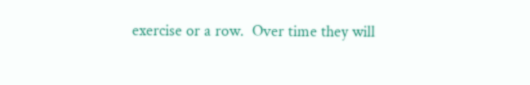exercise or a row.  Over time they will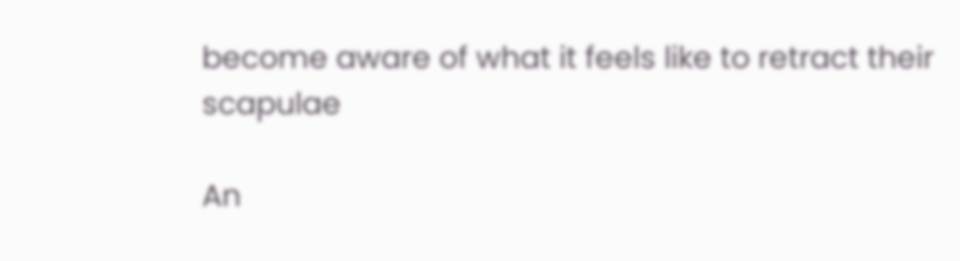become aware of what it feels like to retract their scapulae

An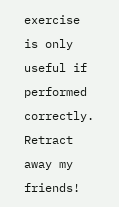exercise is only useful if performed correctly.  Retract away my friends!